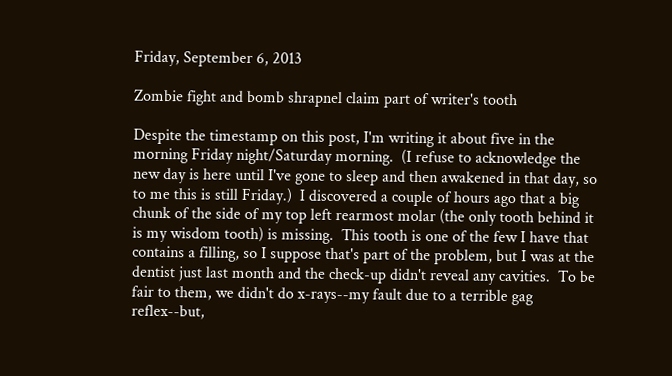Friday, September 6, 2013

Zombie fight and bomb shrapnel claim part of writer's tooth

Despite the timestamp on this post, I'm writing it about five in the morning Friday night/Saturday morning.  (I refuse to acknowledge the new day is here until I've gone to sleep and then awakened in that day, so to me this is still Friday.)  I discovered a couple of hours ago that a big chunk of the side of my top left rearmost molar (the only tooth behind it is my wisdom tooth) is missing.  This tooth is one of the few I have that contains a filling, so I suppose that's part of the problem, but I was at the dentist just last month and the check-up didn't reveal any cavities.  To be fair to them, we didn't do x-rays--my fault due to a terrible gag reflex--but,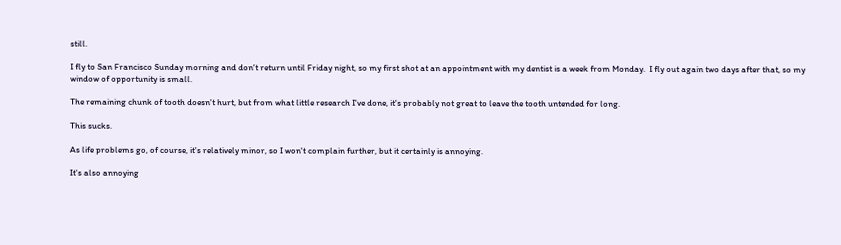still.

I fly to San Francisco Sunday morning and don't return until Friday night, so my first shot at an appointment with my dentist is a week from Monday.  I fly out again two days after that, so my window of opportunity is small.

The remaining chunk of tooth doesn't hurt, but from what little research I've done, it's probably not great to leave the tooth untended for long.

This sucks.

As life problems go, of course, it's relatively minor, so I won't complain further, but it certainly is annoying.

It's also annoying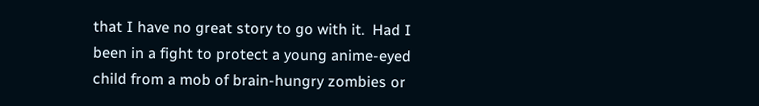that I have no great story to go with it.  Had I been in a fight to protect a young anime-eyed child from a mob of brain-hungry zombies or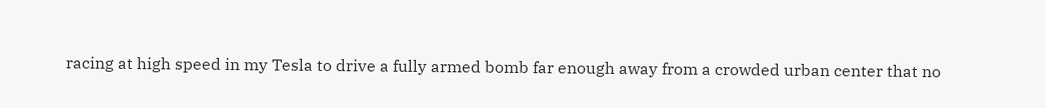racing at high speed in my Tesla to drive a fully armed bomb far enough away from a crowded urban center that no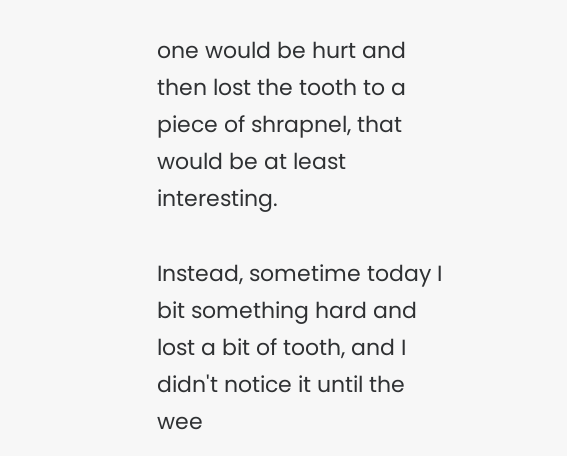one would be hurt and then lost the tooth to a piece of shrapnel, that would be at least interesting.

Instead, sometime today I bit something hard and lost a bit of tooth, and I didn't notice it until the wee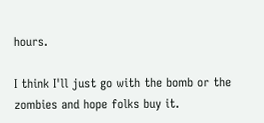hours.

I think I'll just go with the bomb or the zombies and hope folks buy it.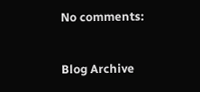No comments:


Blog Archive